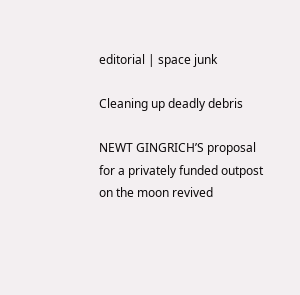editorial | space junk

Cleaning up deadly debris

NEWT GINGRICH’S proposal for a privately funded outpost on the moon revived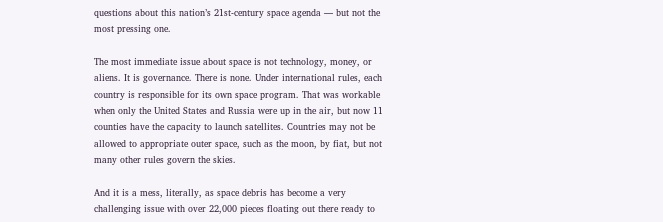questions about this nation’s 21st-century space agenda — but not the most pressing one.

The most immediate issue about space is not technology, money, or aliens. It is governance. There is none. Under international rules, each country is responsible for its own space program. That was workable when only the United States and Russia were up in the air, but now 11 counties have the capacity to launch satellites. Countries may not be allowed to appropriate outer space, such as the moon, by fiat, but not many other rules govern the skies.

And it is a mess, literally, as space debris has become a very challenging issue with over 22,000 pieces floating out there ready to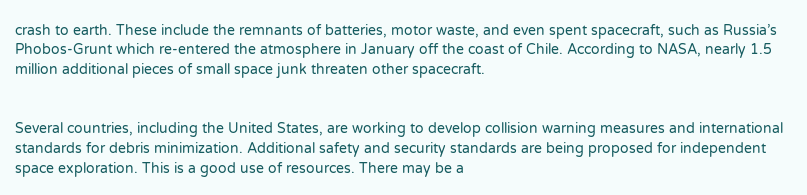crash to earth. These include the remnants of batteries, motor waste, and even spent spacecraft, such as Russia’s Phobos-Grunt which re-entered the atmosphere in January off the coast of Chile. According to NASA, nearly 1.5 million additional pieces of small space junk threaten other spacecraft.


Several countries, including the United States, are working to develop collision warning measures and international standards for debris minimization. Additional safety and security standards are being proposed for independent space exploration. This is a good use of resources. There may be a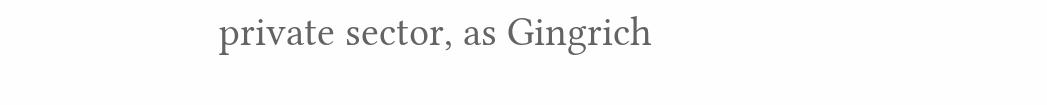private sector, as Gingrich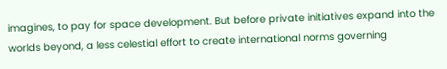imagines, to pay for space development. But before private initiatives expand into the worlds beyond, a less celestial effort to create international norms governing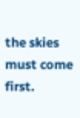the skies must come first.